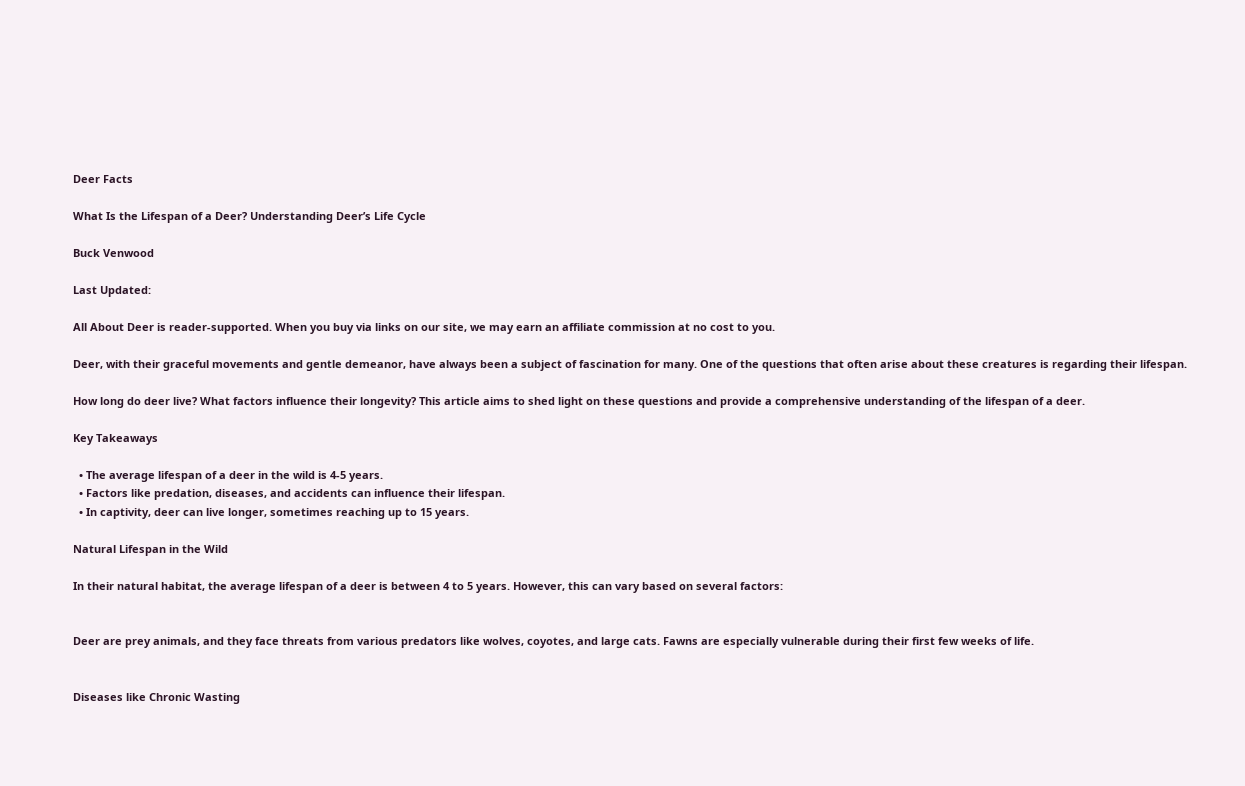Deer Facts

What Is the Lifespan of a Deer? Understanding Deer’s Life Cycle

Buck Venwood

Last Updated:

All About Deer is reader-supported. When you buy via links on our site, we may earn an affiliate commission at no cost to you.

Deer, with their graceful movements and gentle demeanor, have always been a subject of fascination for many. One of the questions that often arise about these creatures is regarding their lifespan.

How long do deer live? What factors influence their longevity? This article aims to shed light on these questions and provide a comprehensive understanding of the lifespan of a deer.

Key Takeaways

  • The average lifespan of a deer in the wild is 4-5 years.
  • Factors like predation, diseases, and accidents can influence their lifespan.
  • In captivity, deer can live longer, sometimes reaching up to 15 years.

Natural Lifespan in the Wild

In their natural habitat, the average lifespan of a deer is between 4 to 5 years. However, this can vary based on several factors:


Deer are prey animals, and they face threats from various predators like wolves, coyotes, and large cats. Fawns are especially vulnerable during their first few weeks of life.


Diseases like Chronic Wasting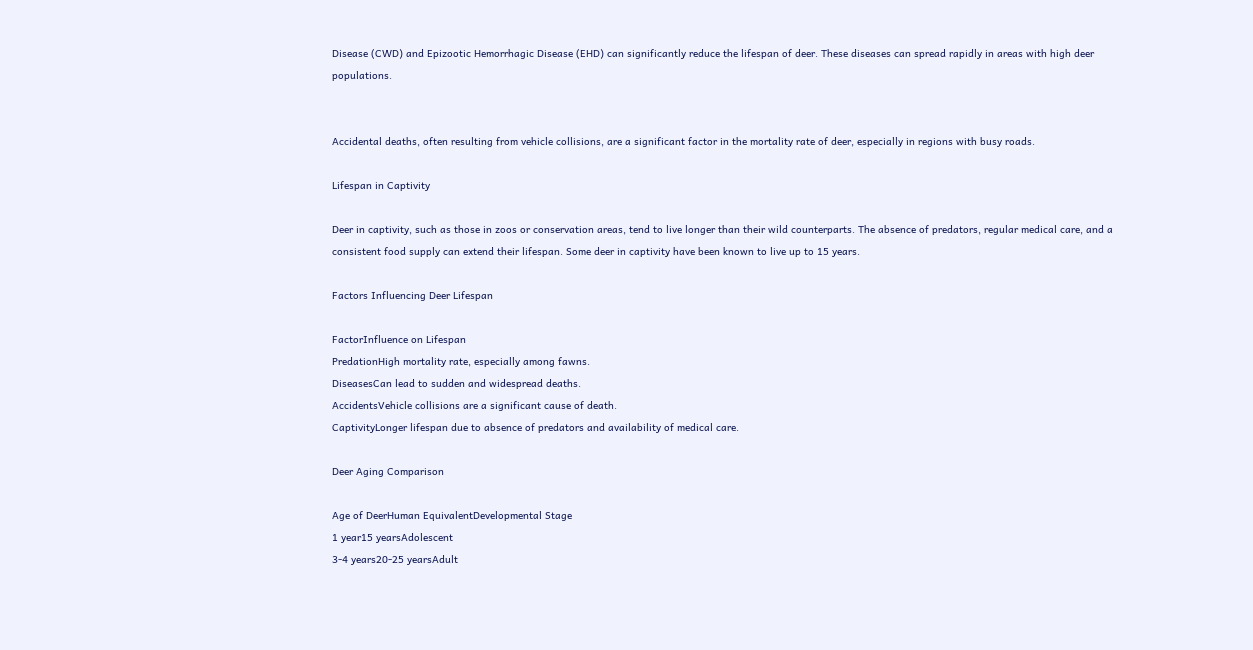Disease (CWD) and Epizootic Hemorrhagic Disease (EHD) can significantly reduce the lifespan of deer. These diseases can spread rapidly in areas with high deer populations.


Accidental deaths, often resulting from vehicle collisions, are a significant factor in the mortality rate of deer, especially in regions with busy roads.

Lifespan in Captivity

Deer in captivity, such as those in zoos or conservation areas, tend to live longer than their wild counterparts. The absence of predators, regular medical care, and a consistent food supply can extend their lifespan. Some deer in captivity have been known to live up to 15 years.

Factors Influencing Deer Lifespan

FactorInfluence on Lifespan
PredationHigh mortality rate, especially among fawns.
DiseasesCan lead to sudden and widespread deaths.
AccidentsVehicle collisions are a significant cause of death.
CaptivityLonger lifespan due to absence of predators and availability of medical care.

Deer Aging Comparison

Age of DeerHuman EquivalentDevelopmental Stage
1 year15 yearsAdolescent
3-4 years20-25 yearsAdult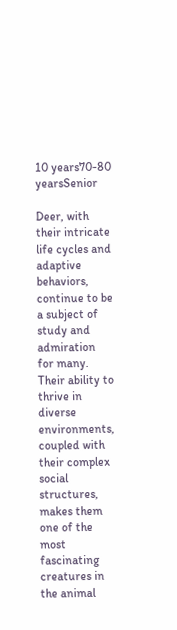10 years70-80 yearsSenior

Deer, with their intricate life cycles and adaptive behaviors, continue to be a subject of study and admiration for many. Their ability to thrive in diverse environments, coupled with their complex social structures, makes them one of the most fascinating creatures in the animal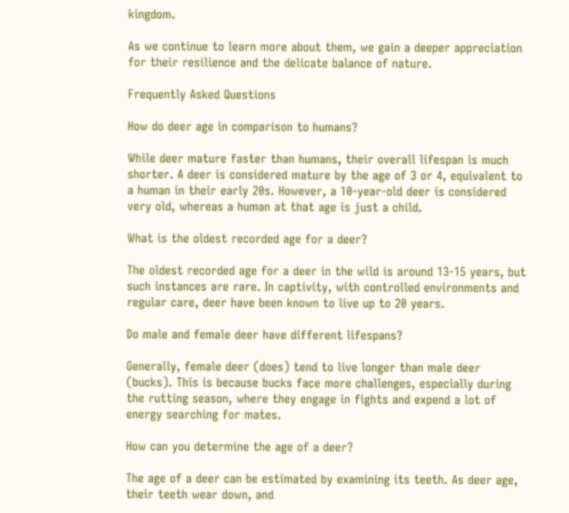kingdom.

As we continue to learn more about them, we gain a deeper appreciation for their resilience and the delicate balance of nature.

Frequently Asked Questions

How do deer age in comparison to humans?

While deer mature faster than humans, their overall lifespan is much shorter. A deer is considered mature by the age of 3 or 4, equivalent to a human in their early 20s. However, a 10-year-old deer is considered very old, whereas a human at that age is just a child.

What is the oldest recorded age for a deer?

The oldest recorded age for a deer in the wild is around 13-15 years, but such instances are rare. In captivity, with controlled environments and regular care, deer have been known to live up to 20 years.

Do male and female deer have different lifespans?

Generally, female deer (does) tend to live longer than male deer (bucks). This is because bucks face more challenges, especially during the rutting season, where they engage in fights and expend a lot of energy searching for mates.

How can you determine the age of a deer?

The age of a deer can be estimated by examining its teeth. As deer age, their teeth wear down, and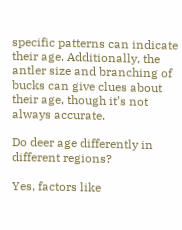specific patterns can indicate their age. Additionally, the antler size and branching of bucks can give clues about their age, though it’s not always accurate.

Do deer age differently in different regions?

Yes, factors like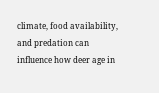climate, food availability, and predation can influence how deer age in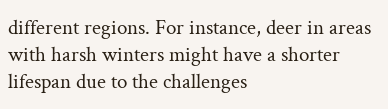different regions. For instance, deer in areas with harsh winters might have a shorter lifespan due to the challenges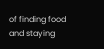of finding food and staying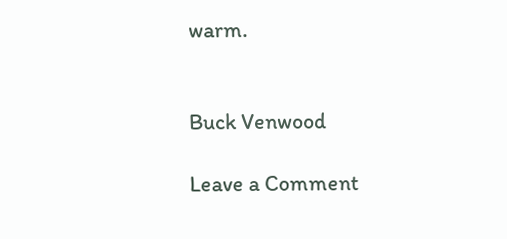warm.


Buck Venwood

Leave a Comment